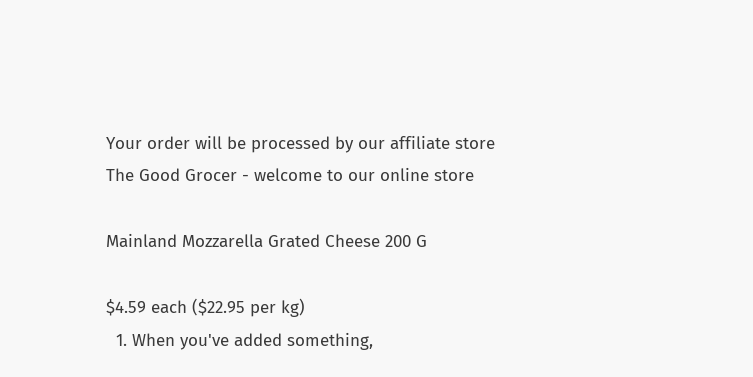Your order will be processed by our affiliate store
The Good Grocer - welcome to our online store

Mainland Mozzarella Grated Cheese 200 G

$4.59 each ($22.95 per kg)
  1. When you've added something,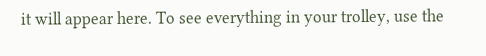it will appear here. To see everything in your trolley, use the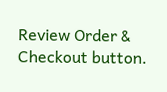Review Order & Checkout button.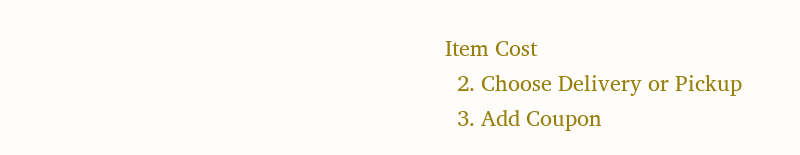Item Cost
  2. Choose Delivery or Pickup
  3. Add Coupon